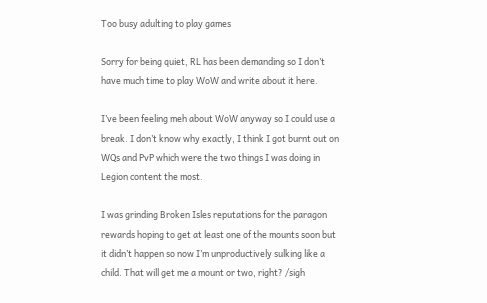Too busy adulting to play games

Sorry for being quiet, RL has been demanding so I don’t have much time to play WoW and write about it here.

I’ve been feeling meh about WoW anyway so I could use a break. I don’t know why exactly, I think I got burnt out on WQs and PvP which were the two things I was doing in Legion content the most.

I was grinding Broken Isles reputations for the paragon rewards hoping to get at least one of the mounts soon but it didn’t happen so now I’m unproductively sulking like a child. That will get me a mount or two, right? /sigh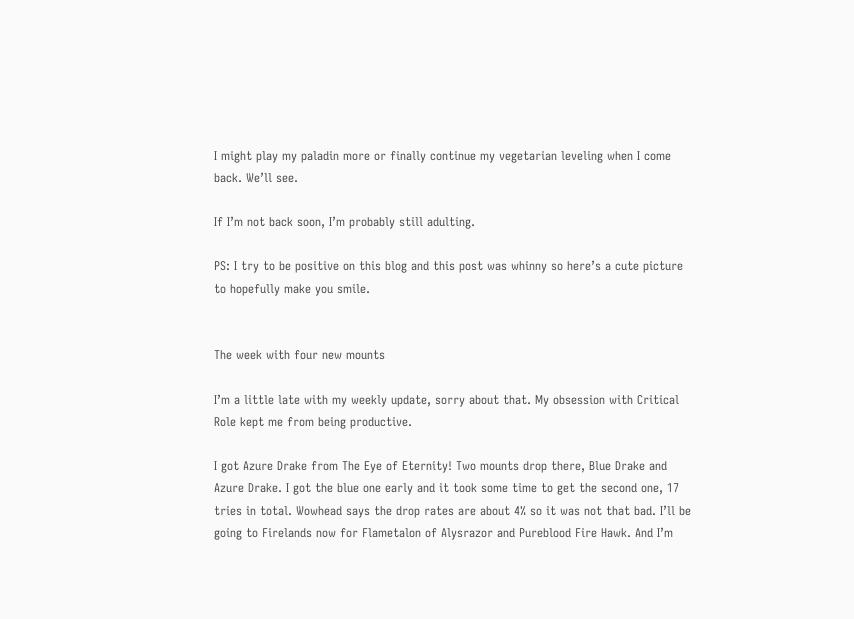I might play my paladin more or finally continue my vegetarian leveling when I come back. We’ll see.

If I’m not back soon, I’m probably still adulting.

PS: I try to be positive on this blog and this post was whinny so here’s a cute picture to hopefully make you smile.


The week with four new mounts

I’m a little late with my weekly update, sorry about that. My obsession with Critical Role kept me from being productive.

I got Azure Drake from The Eye of Eternity! Two mounts drop there, Blue Drake and Azure Drake. I got the blue one early and it took some time to get the second one, 17 tries in total. Wowhead says the drop rates are about 4% so it was not that bad. I’ll be going to Firelands now for Flametalon of Alysrazor and Pureblood Fire Hawk. And I’m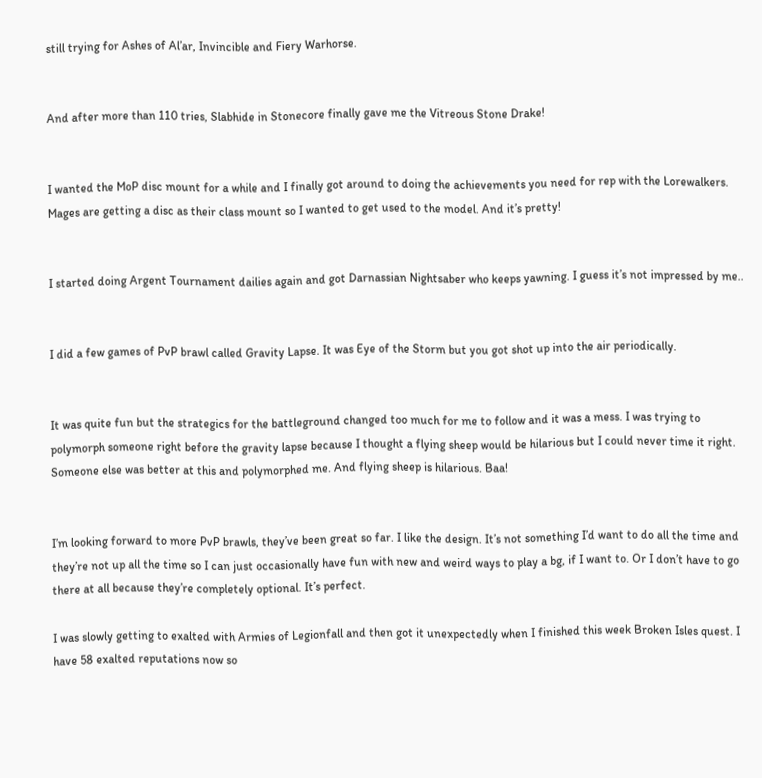still trying for Ashes of Al’ar, Invincible and Fiery Warhorse.


And after more than 110 tries, Slabhide in Stonecore finally gave me the Vitreous Stone Drake!


I wanted the MoP disc mount for a while and I finally got around to doing the achievements you need for rep with the Lorewalkers. Mages are getting a disc as their class mount so I wanted to get used to the model. And it’s pretty!


I started doing Argent Tournament dailies again and got Darnassian Nightsaber who keeps yawning. I guess it’s not impressed by me..


I did a few games of PvP brawl called Gravity Lapse. It was Eye of the Storm but you got shot up into the air periodically.


It was quite fun but the strategics for the battleground changed too much for me to follow and it was a mess. I was trying to polymorph someone right before the gravity lapse because I thought a flying sheep would be hilarious but I could never time it right. Someone else was better at this and polymorphed me. And flying sheep is hilarious. Baa!


I’m looking forward to more PvP brawls, they’ve been great so far. I like the design. It’s not something I’d want to do all the time and they’re not up all the time so I can just occasionally have fun with new and weird ways to play a bg, if I want to. Or I don’t have to go there at all because they’re completely optional. It’s perfect.

I was slowly getting to exalted with Armies of Legionfall and then got it unexpectedly when I finished this week Broken Isles quest. I have 58 exalted reputations now so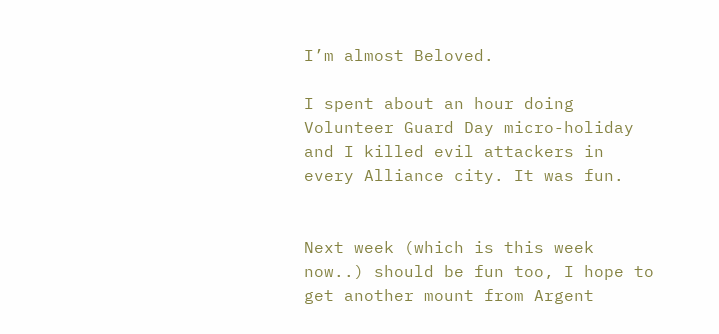I’m almost Beloved.

I spent about an hour doing Volunteer Guard Day micro-holiday and I killed evil attackers in every Alliance city. It was fun.


Next week (which is this week now..) should be fun too, I hope to get another mount from Argent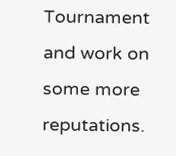Tournament and work on some more reputations.